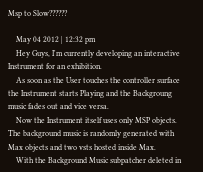Msp to Slow??????

    May 04 2012 | 12:32 pm
    Hey Guys, I'm currently developing an interactive Instrument for an exhibition.
    As soon as the User touches the controller surface the Instrument starts Playing and the Backgroung music fades out and vice versa.
    Now the Instrument itself uses only MSP objects. The background music is randomly generated with Max objects and two vsts hosted inside Max.
    With the Background Music subpatcher deleted in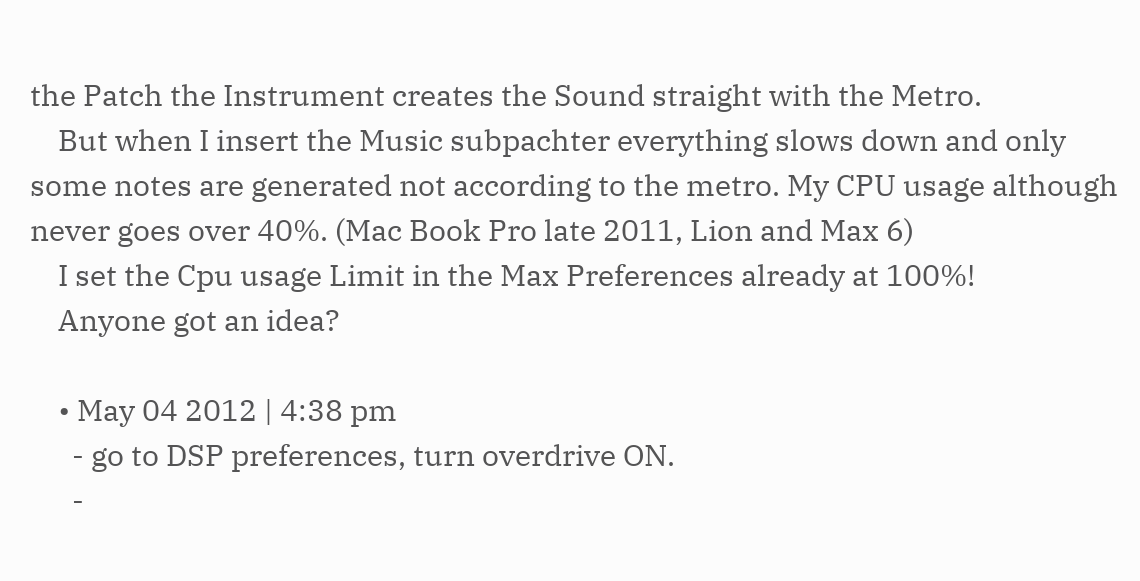the Patch the Instrument creates the Sound straight with the Metro.
    But when I insert the Music subpachter everything slows down and only some notes are generated not according to the metro. My CPU usage although never goes over 40%. (Mac Book Pro late 2011, Lion and Max 6)
    I set the Cpu usage Limit in the Max Preferences already at 100%!
    Anyone got an idea?

    • May 04 2012 | 4:38 pm
      - go to DSP preferences, turn overdrive ON.
      -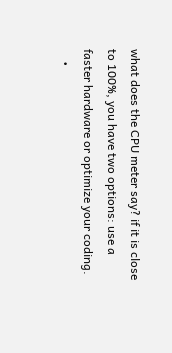what does the CPU meter say? if it is close to 100%, you have two options: use a faster hardware or optimize your coding.
    •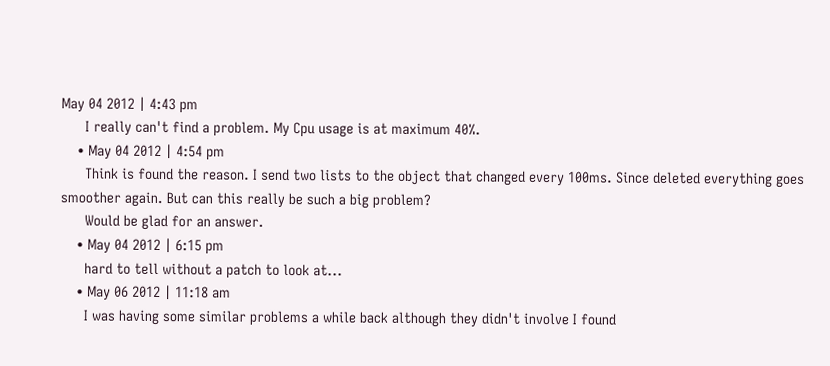May 04 2012 | 4:43 pm
      I really can't find a problem. My Cpu usage is at maximum 40%.
    • May 04 2012 | 4:54 pm
      Think is found the reason. I send two lists to the object that changed every 100ms. Since deleted everything goes smoother again. But can this really be such a big problem?
      Would be glad for an answer.
    • May 04 2012 | 6:15 pm
      hard to tell without a patch to look at...
    • May 06 2012 | 11:18 am
      I was having some similar problems a while back although they didn't involve I found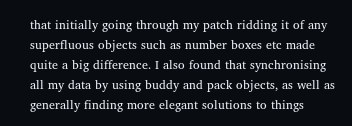that initially going through my patch ridding it of any superfluous objects such as number boxes etc made quite a big difference. I also found that synchronising all my data by using buddy and pack objects, as well as generally finding more elegant solutions to things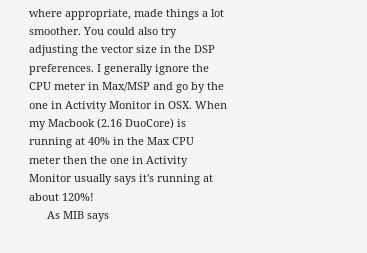where appropriate, made things a lot smoother. You could also try adjusting the vector size in the DSP preferences. I generally ignore the CPU meter in Max/MSP and go by the one in Activity Monitor in OSX. When my Macbook (2.16 DuoCore) is running at 40% in the Max CPU meter then the one in Activity Monitor usually says it's running at about 120%!
      As MIB says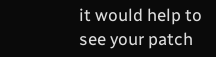it would help to see your patch